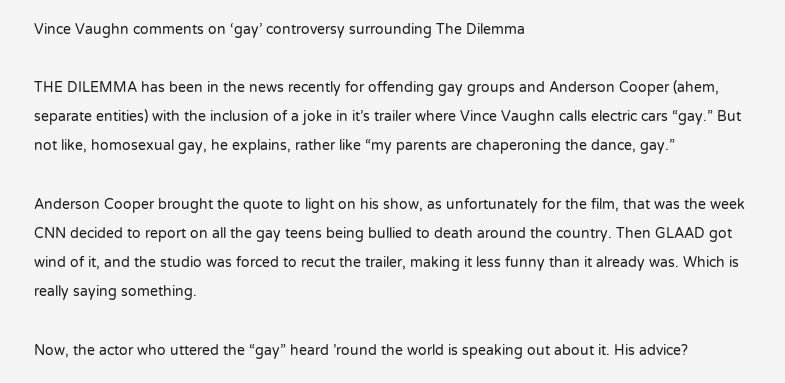Vince Vaughn comments on ‘gay’ controversy surrounding The Dilemma

THE DILEMMA has been in the news recently for offending gay groups and Anderson Cooper (ahem, separate entities) with the inclusion of a joke in it’s trailer where Vince Vaughn calls electric cars “gay.” But not like, homosexual gay, he explains, rather like “my parents are chaperoning the dance, gay.”

Anderson Cooper brought the quote to light on his show, as unfortunately for the film, that was the week CNN decided to report on all the gay teens being bullied to death around the country. Then GLAAD got wind of it, and the studio was forced to recut the trailer, making it less funny than it already was. Which is really saying something.

Now, the actor who uttered the “gay” heard ’round the world is speaking out about it. His advice?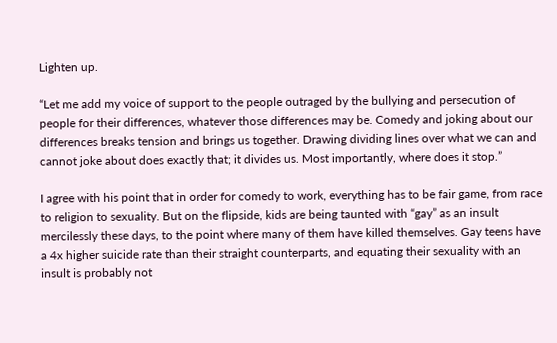Lighten up.

“Let me add my voice of support to the people outraged by the bullying and persecution of people for their differences, whatever those differences may be. Comedy and joking about our differences breaks tension and brings us together. Drawing dividing lines over what we can and cannot joke about does exactly that; it divides us. Most importantly, where does it stop.”

I agree with his point that in order for comedy to work, everything has to be fair game, from race to religion to sexuality. But on the flipside, kids are being taunted with “gay” as an insult mercilessly these days, to the point where many of them have killed themselves. Gay teens have a 4x higher suicide rate than their straight counterparts, and equating their sexuality with an insult is probably not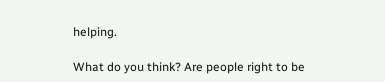helping.

What do you think? Are people right to be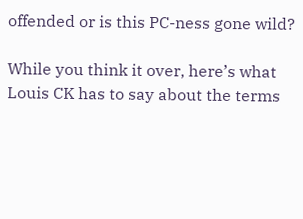offended or is this PC-ness gone wild?

While you think it over, here’s what Louis CK has to say about the terms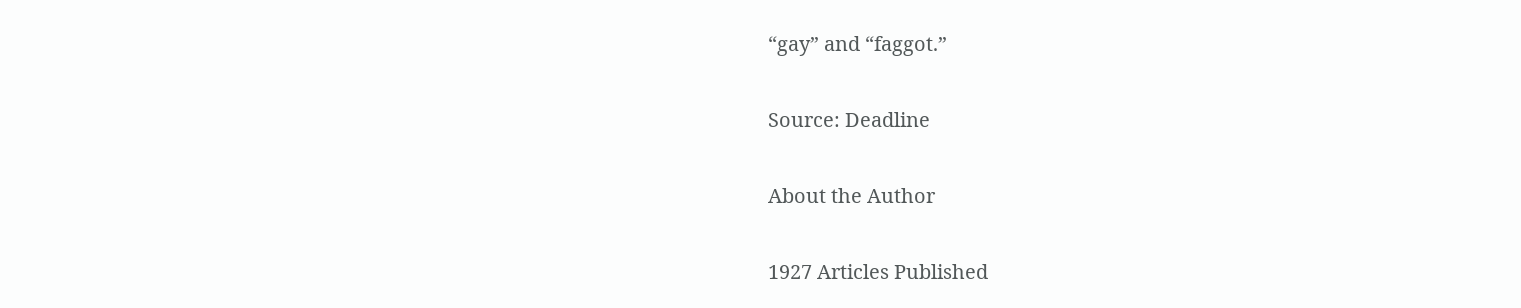“gay” and “faggot.”

Source: Deadline

About the Author

1927 Articles Published